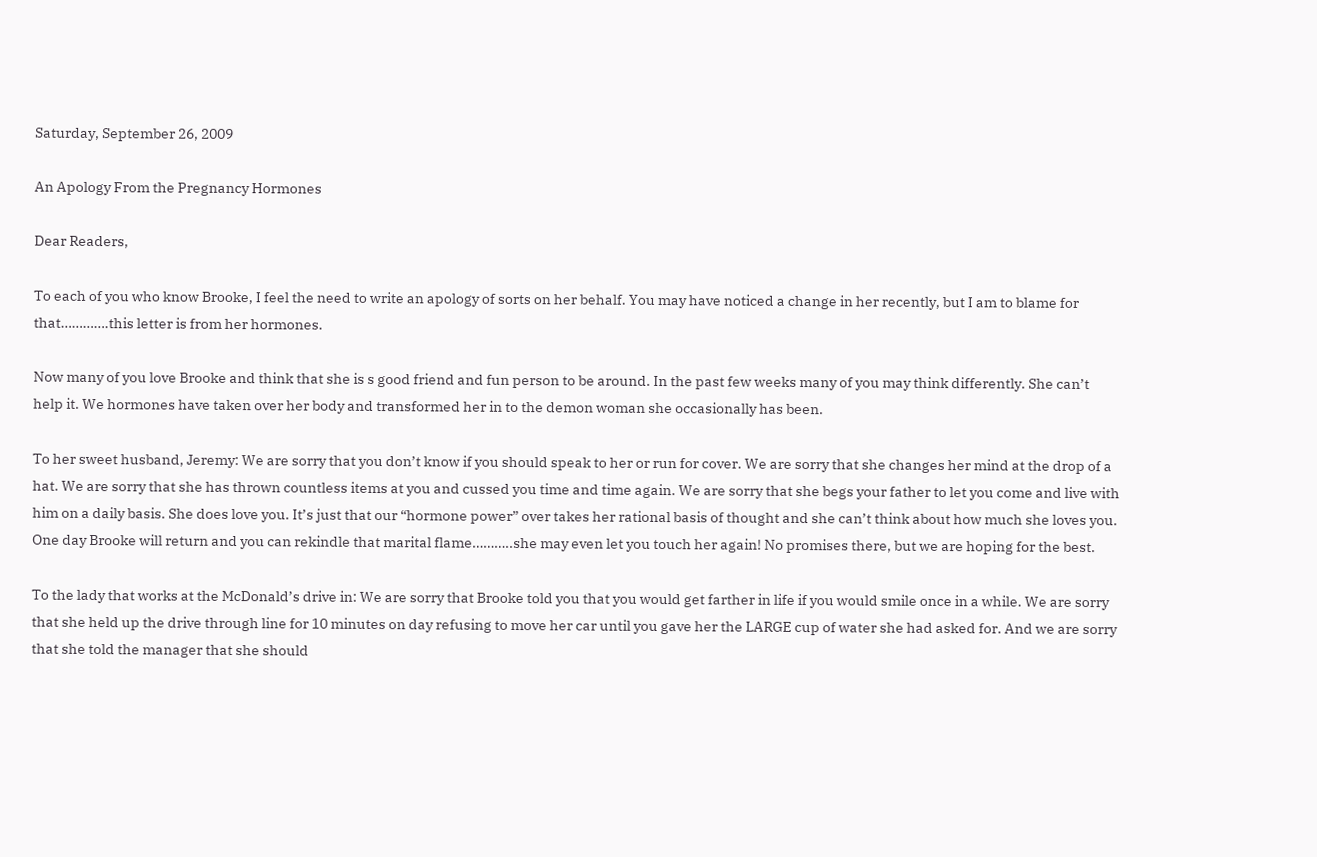Saturday, September 26, 2009

An Apology From the Pregnancy Hormones

Dear Readers,

To each of you who know Brooke, I feel the need to write an apology of sorts on her behalf. You may have noticed a change in her recently, but I am to blame for that………….this letter is from her hormones.

Now many of you love Brooke and think that she is s good friend and fun person to be around. In the past few weeks many of you may think differently. She can’t help it. We hormones have taken over her body and transformed her in to the demon woman she occasionally has been.

To her sweet husband, Jeremy: We are sorry that you don’t know if you should speak to her or run for cover. We are sorry that she changes her mind at the drop of a hat. We are sorry that she has thrown countless items at you and cussed you time and time again. We are sorry that she begs your father to let you come and live with him on a daily basis. She does love you. It’s just that our “hormone power” over takes her rational basis of thought and she can’t think about how much she loves you. One day Brooke will return and you can rekindle that marital flame………..she may even let you touch her again! No promises there, but we are hoping for the best.

To the lady that works at the McDonald’s drive in: We are sorry that Brooke told you that you would get farther in life if you would smile once in a while. We are sorry that she held up the drive through line for 10 minutes on day refusing to move her car until you gave her the LARGE cup of water she had asked for. And we are sorry that she told the manager that she should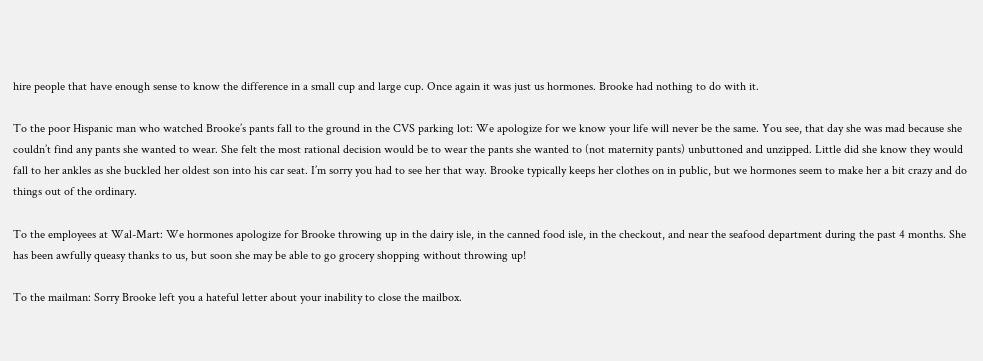hire people that have enough sense to know the difference in a small cup and large cup. Once again it was just us hormones. Brooke had nothing to do with it.

To the poor Hispanic man who watched Brooke’s pants fall to the ground in the CVS parking lot: We apologize for we know your life will never be the same. You see, that day she was mad because she couldn’t find any pants she wanted to wear. She felt the most rational decision would be to wear the pants she wanted to (not maternity pants) unbuttoned and unzipped. Little did she know they would fall to her ankles as she buckled her oldest son into his car seat. I’m sorry you had to see her that way. Brooke typically keeps her clothes on in public, but we hormones seem to make her a bit crazy and do things out of the ordinary.

To the employees at Wal-Mart: We hormones apologize for Brooke throwing up in the dairy isle, in the canned food isle, in the checkout, and near the seafood department during the past 4 months. She has been awfully queasy thanks to us, but soon she may be able to go grocery shopping without throwing up!

To the mailman: Sorry Brooke left you a hateful letter about your inability to close the mailbox.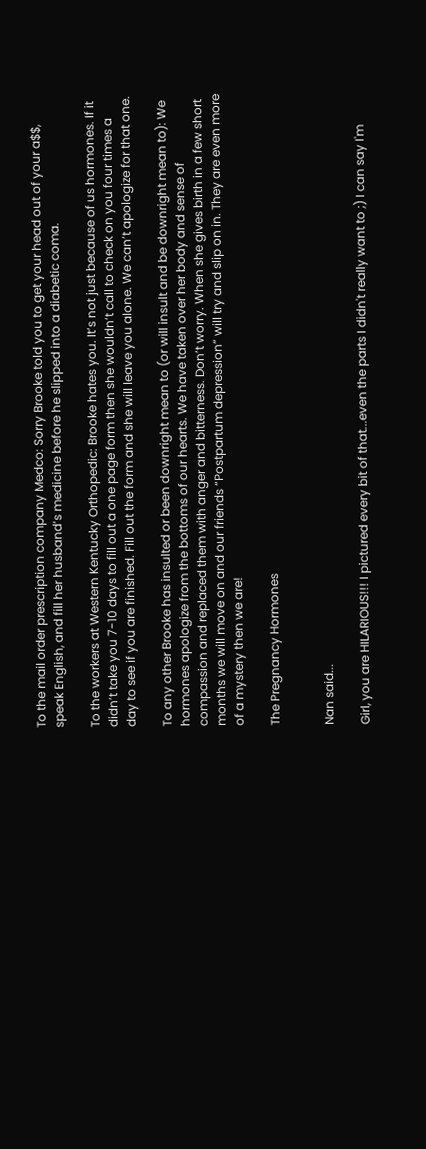To the mail order prescription company Medco: Sorry Brooke told you to get your head out of your a$$, speak English, and fill her husband’s medicine before he slipped into a diabetic coma.

To the workers at Western Kentucky Orthopedic: Brooke hates you. It’s not just because of us hormones. If it didn’t take you 7-10 days to fill out a one page form then she wouldn’t call to check on you four times a day to see if you are finished. Fill out the form and she will leave you alone. We can’t apologize for that one.

To any other Brooke has insulted or been downright mean to (or will insult and be downright mean to): We hormones apologize from the bottoms of our hearts. We have taken over her body and sense of compassion and replaced them with anger and bitterness. Don’t worry. When she gives birth in a few short months we will move on and our friends “Postpartum depression” will try and slip on in. They are even more of a mystery then we are!

The Pregnancy Hormones


Nan said...

Girl, you are HILARIOUS!!! I pictured every bit of that...even the parts I didn't really want to ;) I can say I'm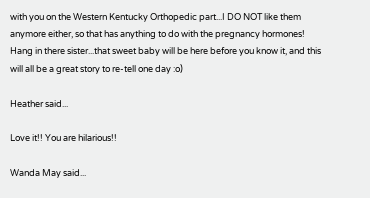with you on the Western Kentucky Orthopedic part...I DO NOT like them anymore either, so that has anything to do with the pregnancy hormones! Hang in there sister...that sweet baby will be here before you know it, and this will all be a great story to re-tell one day :o)

Heather said...

Love it!! You are hilarious!!

Wanda May said...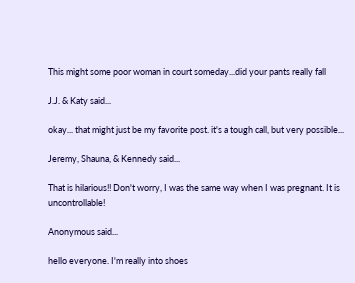This might some poor woman in court someday...did your pants really fall

J.J. & Katy said...

okay... that might just be my favorite post. it's a tough call, but very possible...

Jeremy, Shauna, & Kennedy said...

That is hilarious!! Don't worry, I was the same way when I was pregnant. It is uncontrollable!

Anonymous said...

hello everyone. I'm really into shoes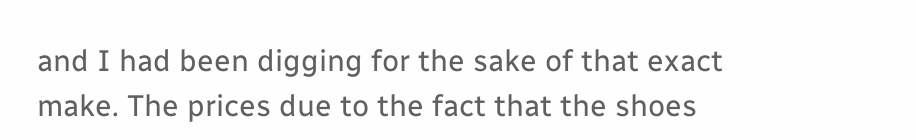and I had been digging for the sake of that exact make. The prices due to the fact that the shoes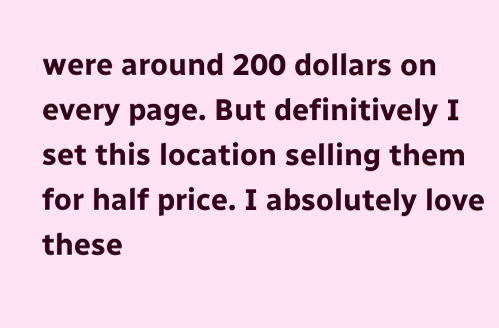were around 200 dollars on every page. But definitively I set this location selling them for half price. I absolutely love these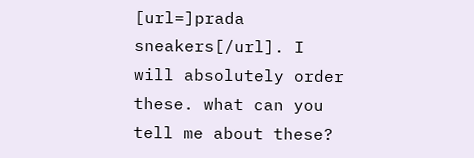[url=]prada sneakers[/url]. I will absolutely order these. what can you tell me about these?